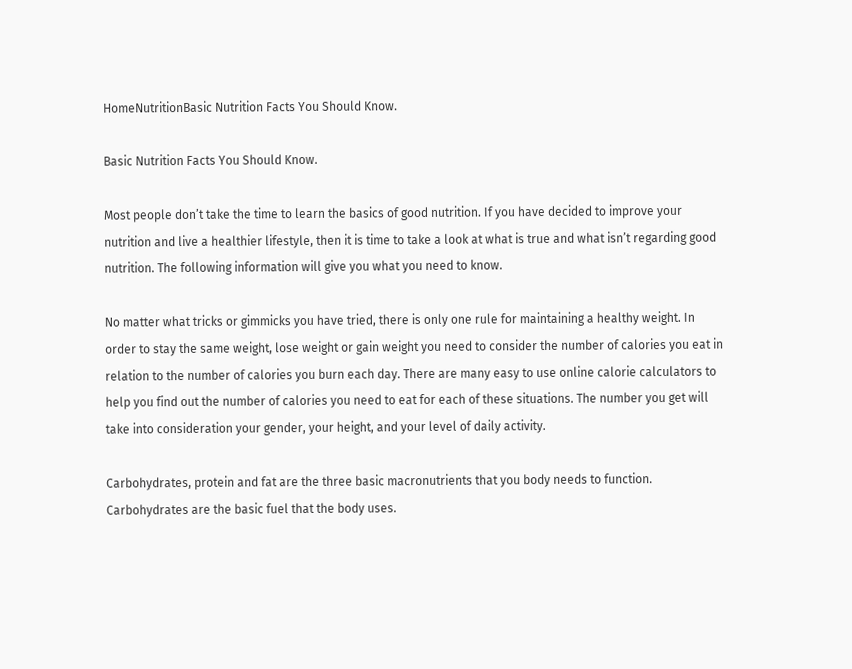HomeNutritionBasic Nutrition Facts You Should Know.

Basic Nutrition Facts You Should Know.

Most people don’t take the time to learn the basics of good nutrition. If you have decided to improve your nutrition and live a healthier lifestyle, then it is time to take a look at what is true and what isn’t regarding good nutrition. The following information will give you what you need to know.

No matter what tricks or gimmicks you have tried, there is only one rule for maintaining a healthy weight. In order to stay the same weight, lose weight or gain weight you need to consider the number of calories you eat in relation to the number of calories you burn each day. There are many easy to use online calorie calculators to help you find out the number of calories you need to eat for each of these situations. The number you get will take into consideration your gender, your height, and your level of daily activity.

Carbohydrates, protein and fat are the three basic macronutrients that you body needs to function. Carbohydrates are the basic fuel that the body uses.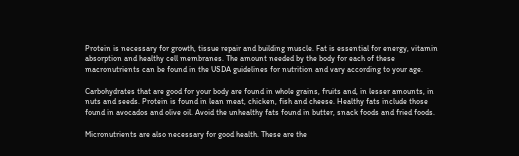Protein is necessary for growth, tissue repair and building muscle. Fat is essential for energy, vitamin absorption and healthy cell membranes. The amount needed by the body for each of these macronutrients can be found in the USDA guidelines for nutrition and vary according to your age.

Carbohydrates that are good for your body are found in whole grains, fruits and, in lesser amounts, in nuts and seeds. Protein is found in lean meat, chicken, fish and cheese. Healthy fats include those found in avocados and olive oil. Avoid the unhealthy fats found in butter, snack foods and fried foods.

Micronutrients are also necessary for good health. These are the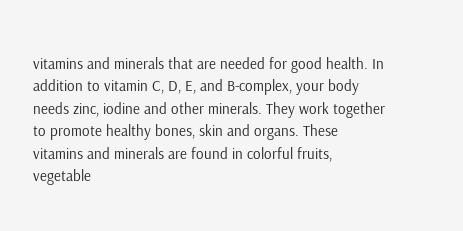vitamins and minerals that are needed for good health. In addition to vitamin C, D, E, and B-complex, your body needs zinc, iodine and other minerals. They work together to promote healthy bones, skin and organs. These vitamins and minerals are found in colorful fruits, vegetable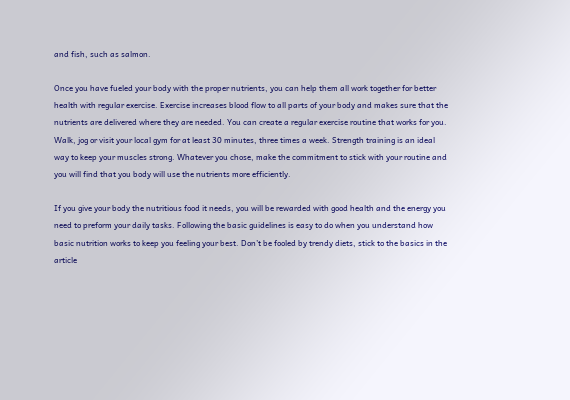and fish, such as salmon.

Once you have fueled your body with the proper nutrients, you can help them all work together for better health with regular exercise. Exercise increases blood flow to all parts of your body and makes sure that the nutrients are delivered where they are needed. You can create a regular exercise routine that works for you. Walk, jog or visit your local gym for at least 30 minutes, three times a week. Strength training is an ideal way to keep your muscles strong. Whatever you chose, make the commitment to stick with your routine and you will find that you body will use the nutrients more efficiently.

If you give your body the nutritious food it needs, you will be rewarded with good health and the energy you need to preform your daily tasks. Following the basic guidelines is easy to do when you understand how basic nutrition works to keep you feeling your best. Don’t be fooled by trendy diets, stick to the basics in the article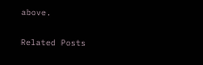above.

Related Posts